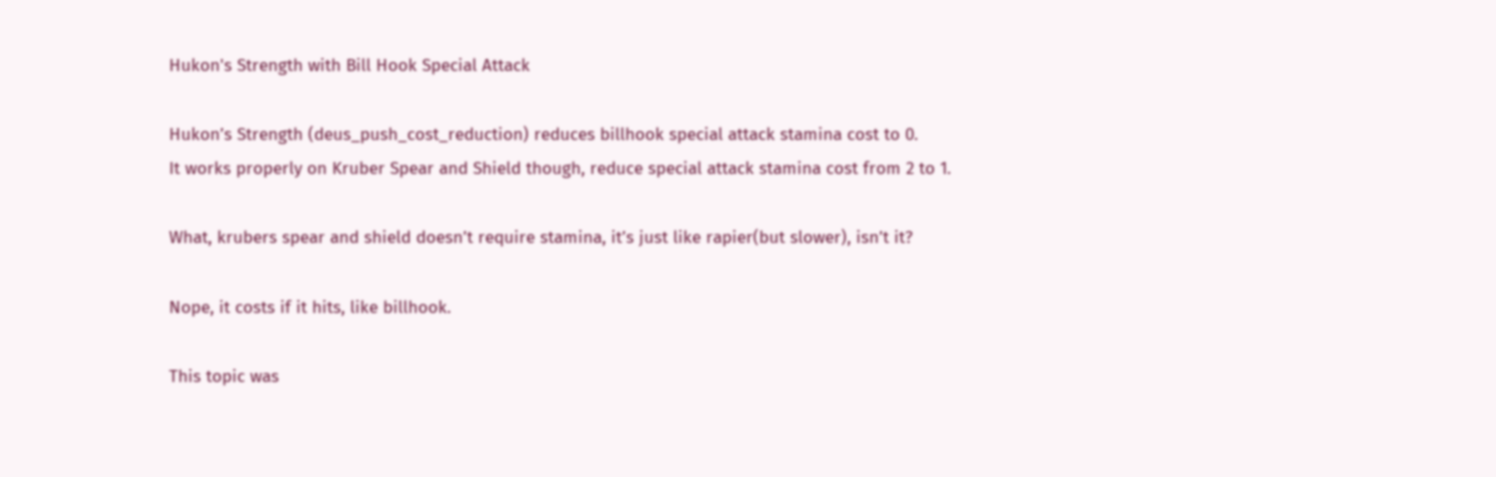Hukon's Strength with Bill Hook Special Attack

Hukon’s Strength (deus_push_cost_reduction) reduces billhook special attack stamina cost to 0.
It works properly on Kruber Spear and Shield though, reduce special attack stamina cost from 2 to 1.

What, krubers spear and shield doesn’t require stamina, it’s just like rapier(but slower), isn’t it?

Nope, it costs if it hits, like billhook.

This topic was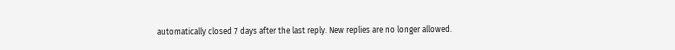automatically closed 7 days after the last reply. New replies are no longer allowed.